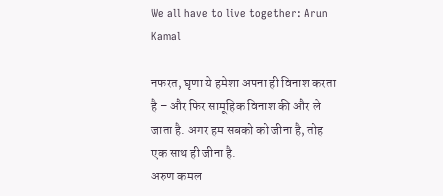We all have to live together: Arun Kamal

नफरत, घृणा ये हमेशा अपना ही विनाश करता है – और फिर सामूहिक विनाश की और ले जाता है. अगर हम सबको को जीना है, तोह एक साथ ही जीना है.
अरुण कमल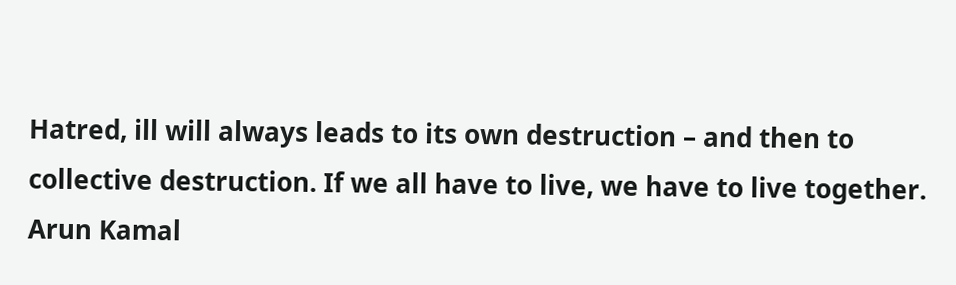Hatred, ill will always leads to its own destruction – and then to collective destruction. If we all have to live, we have to live together.
Arun Kamal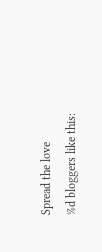Spread the love
%d bloggers like this: